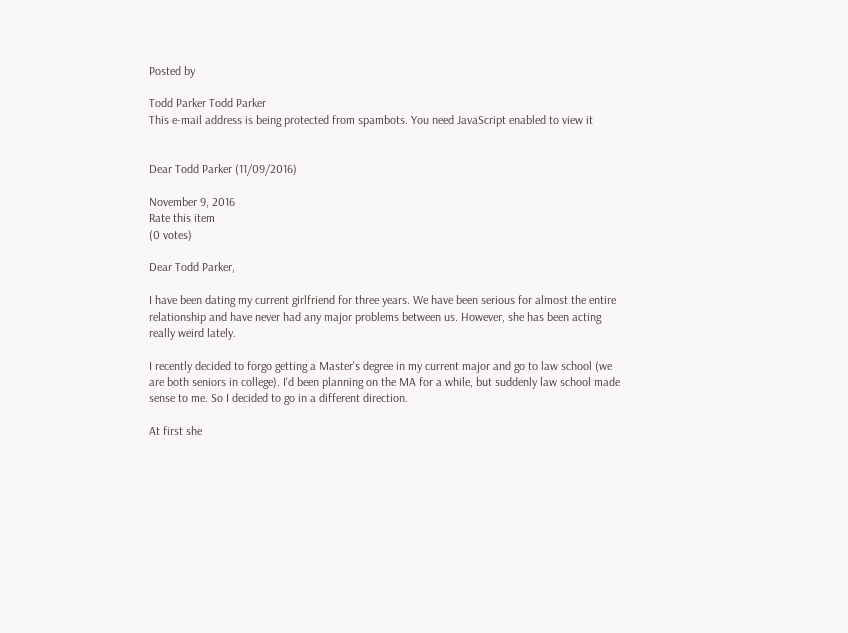Posted by

Todd Parker Todd Parker
This e-mail address is being protected from spambots. You need JavaScript enabled to view it


Dear Todd Parker (11/09/2016)

November 9, 2016
Rate this item
(0 votes)

Dear Todd Parker,

I have been dating my current girlfriend for three years. We have been serious for almost the entire relationship and have never had any major problems between us. However, she has been acting really weird lately.

I recently decided to forgo getting a Master's degree in my current major and go to law school (we are both seniors in college). I'd been planning on the MA for a while, but suddenly law school made sense to me. So I decided to go in a different direction.

At first she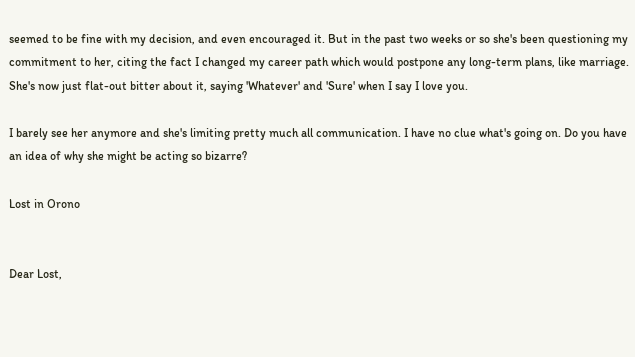seemed to be fine with my decision, and even encouraged it. But in the past two weeks or so she's been questioning my commitment to her, citing the fact I changed my career path which would postpone any long-term plans, like marriage. She's now just flat-out bitter about it, saying 'Whatever' and 'Sure' when I say I love you.

I barely see her anymore and she's limiting pretty much all communication. I have no clue what's going on. Do you have an idea of why she might be acting so bizarre?

Lost in Orono


Dear Lost,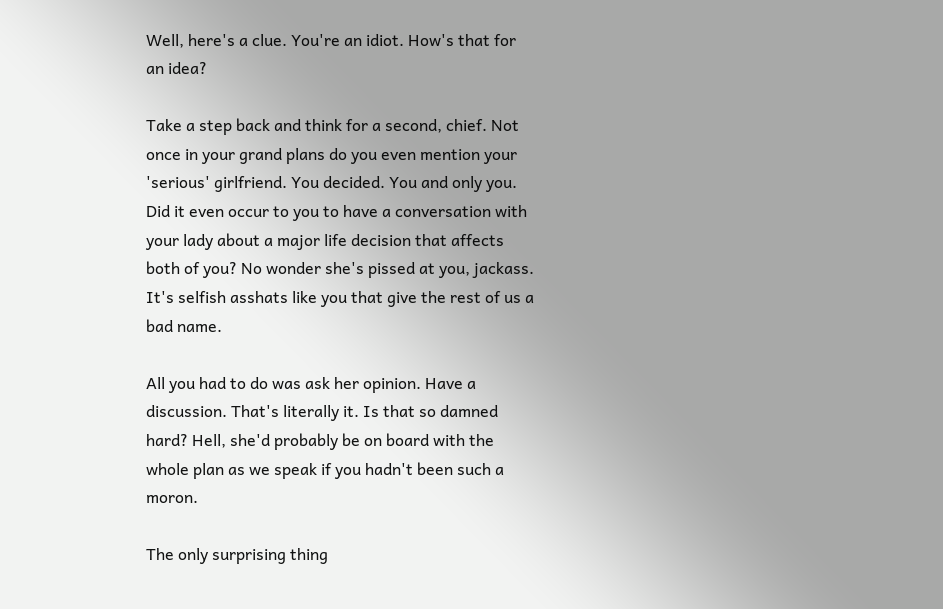Well, here's a clue. You're an idiot. How's that for an idea?

Take a step back and think for a second, chief. Not once in your grand plans do you even mention your 'serious' girlfriend. You decided. You and only you. Did it even occur to you to have a conversation with your lady about a major life decision that affects both of you? No wonder she's pissed at you, jackass. It's selfish asshats like you that give the rest of us a bad name.

All you had to do was ask her opinion. Have a discussion. That's literally it. Is that so damned hard? Hell, she'd probably be on board with the whole plan as we speak if you hadn't been such a moron.

The only surprising thing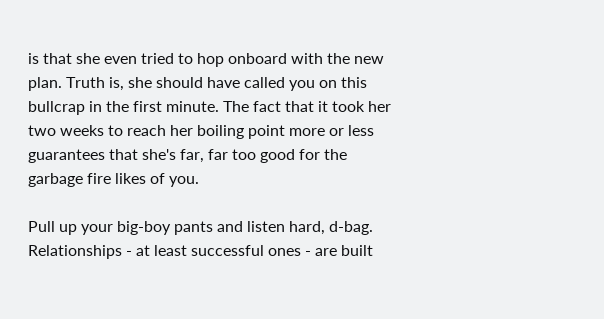is that she even tried to hop onboard with the new plan. Truth is, she should have called you on this bullcrap in the first minute. The fact that it took her two weeks to reach her boiling point more or less guarantees that she's far, far too good for the garbage fire likes of you.

Pull up your big-boy pants and listen hard, d-bag. Relationships - at least successful ones - are built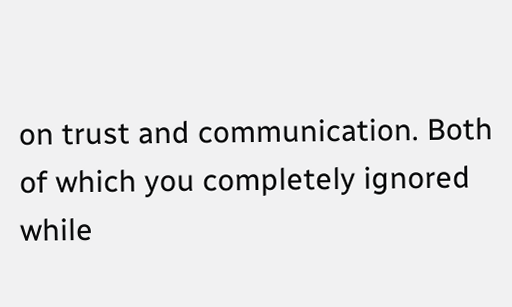on trust and communication. Both of which you completely ignored while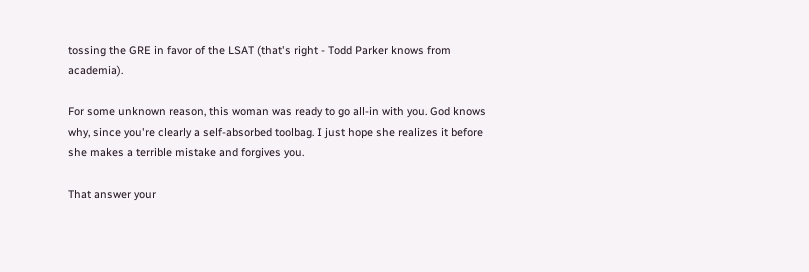tossing the GRE in favor of the LSAT (that's right - Todd Parker knows from academia).

For some unknown reason, this woman was ready to go all-in with you. God knows why, since you're clearly a self-absorbed toolbag. I just hope she realizes it before she makes a terrible mistake and forgives you.

That answer your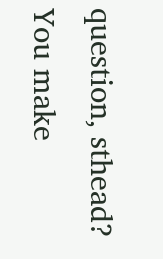question, sthead? You make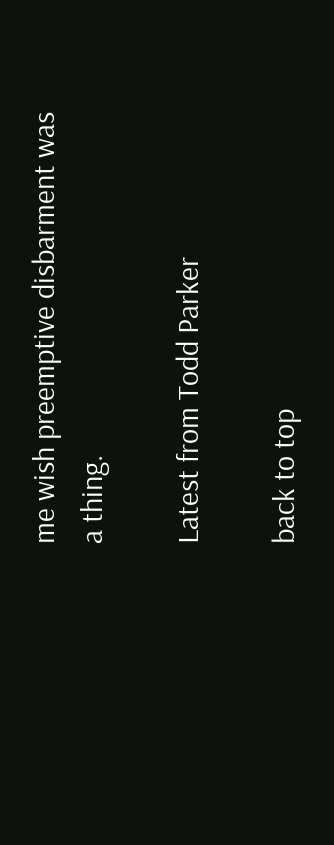me wish preemptive disbarment was a thing.

Latest from Todd Parker

back to top